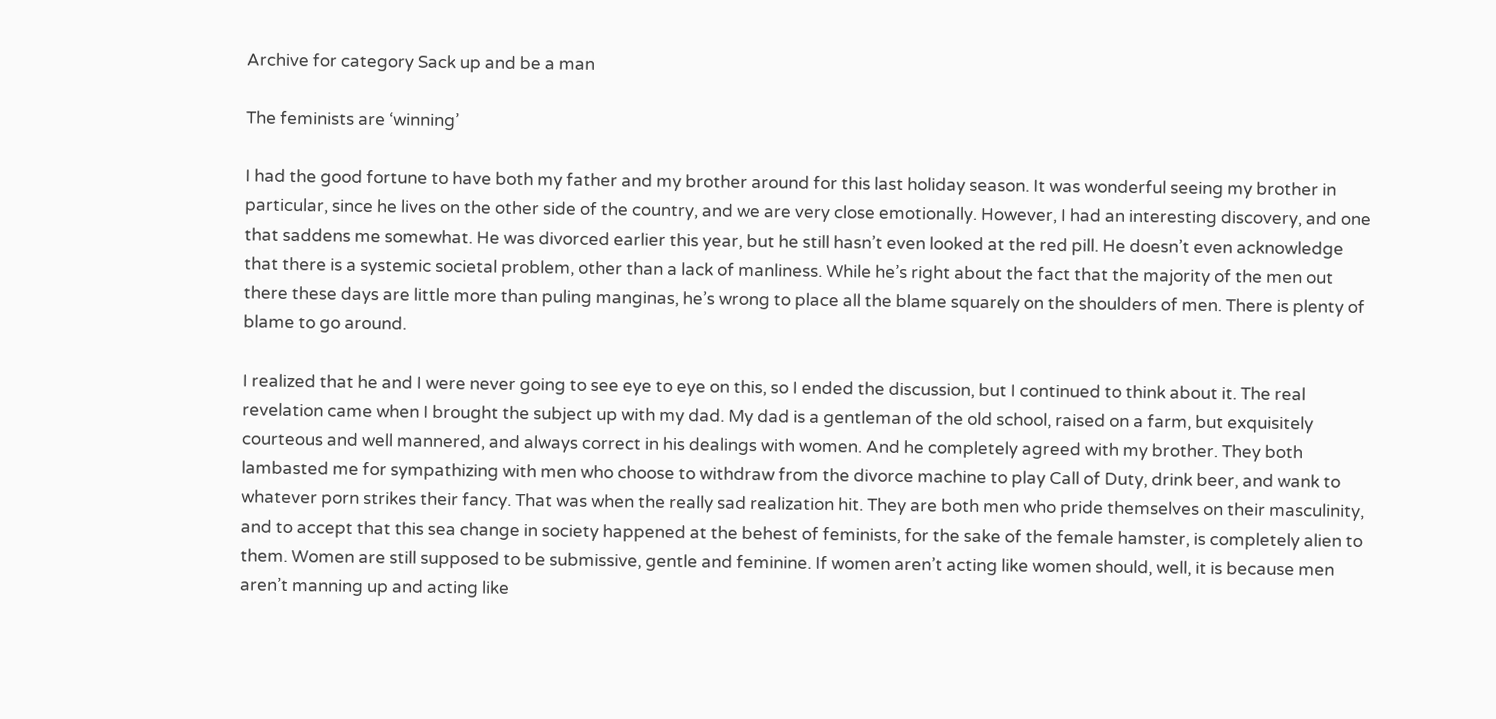Archive for category Sack up and be a man

The feminists are ‘winning’

I had the good fortune to have both my father and my brother around for this last holiday season. It was wonderful seeing my brother in particular, since he lives on the other side of the country, and we are very close emotionally. However, I had an interesting discovery, and one that saddens me somewhat. He was divorced earlier this year, but he still hasn’t even looked at the red pill. He doesn’t even acknowledge that there is a systemic societal problem, other than a lack of manliness. While he’s right about the fact that the majority of the men out there these days are little more than puling manginas, he’s wrong to place all the blame squarely on the shoulders of men. There is plenty of blame to go around.

I realized that he and I were never going to see eye to eye on this, so I ended the discussion, but I continued to think about it. The real revelation came when I brought the subject up with my dad. My dad is a gentleman of the old school, raised on a farm, but exquisitely courteous and well mannered, and always correct in his dealings with women. And he completely agreed with my brother. They both lambasted me for sympathizing with men who choose to withdraw from the divorce machine to play Call of Duty, drink beer, and wank to whatever porn strikes their fancy. That was when the really sad realization hit. They are both men who pride themselves on their masculinity, and to accept that this sea change in society happened at the behest of feminists, for the sake of the female hamster, is completely alien to them. Women are still supposed to be submissive, gentle and feminine. If women aren’t acting like women should, well, it is because men aren’t manning up and acting like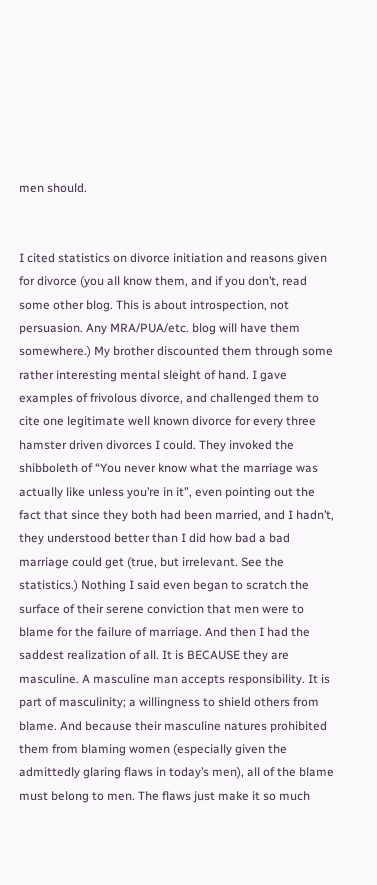men should.


I cited statistics on divorce initiation and reasons given for divorce (you all know them, and if you don’t, read some other blog. This is about introspection, not persuasion. Any MRA/PUA/etc. blog will have them somewhere.) My brother discounted them through some rather interesting mental sleight of hand. I gave examples of frivolous divorce, and challenged them to cite one legitimate well known divorce for every three hamster driven divorces I could. They invoked the shibboleth of “You never know what the marriage was actually like unless you’re in it”, even pointing out the fact that since they both had been married, and I hadn’t, they understood better than I did how bad a bad marriage could get (true, but irrelevant. See the statistics.) Nothing I said even began to scratch the surface of their serene conviction that men were to blame for the failure of marriage. And then I had the saddest realization of all. It is BECAUSE they are masculine. A masculine man accepts responsibility. It is part of masculinity; a willingness to shield others from blame. And because their masculine natures prohibited them from blaming women (especially given the admittedly glaring flaws in today’s men), all of the blame must belong to men. The flaws just make it so much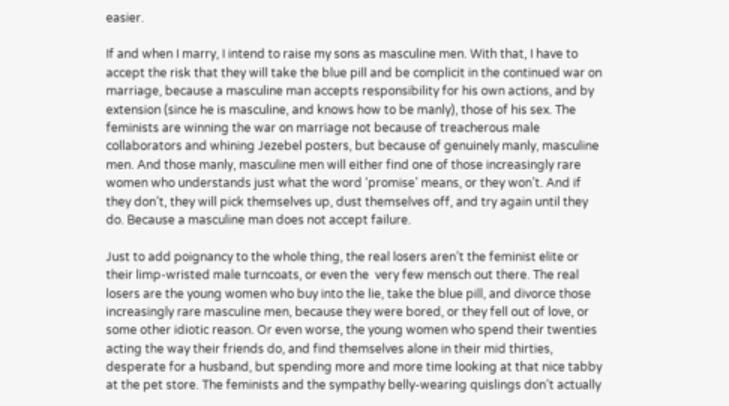easier.

If and when I marry, I intend to raise my sons as masculine men. With that, I have to accept the risk that they will take the blue pill and be complicit in the continued war on marriage, because a masculine man accepts responsibility for his own actions, and by extension (since he is masculine, and knows how to be manly), those of his sex. The feminists are winning the war on marriage not because of treacherous male collaborators and whining Jezebel posters, but because of genuinely manly, masculine men. And those manly, masculine men will either find one of those increasingly rare women who understands just what the word ‘promise’ means, or they won’t. And if they don’t, they will pick themselves up, dust themselves off, and try again until they do. Because a masculine man does not accept failure.

Just to add poignancy to the whole thing, the real losers aren’t the feminist elite or their limp-wristed male turncoats, or even the  very few mensch out there. The real losers are the young women who buy into the lie, take the blue pill, and divorce those increasingly rare masculine men, because they were bored, or they fell out of love, or some other idiotic reason. Or even worse, the young women who spend their twenties acting the way their friends do, and find themselves alone in their mid thirties, desperate for a husband, but spending more and more time looking at that nice tabby at the pet store. The feminists and the sympathy belly-wearing quislings don’t actually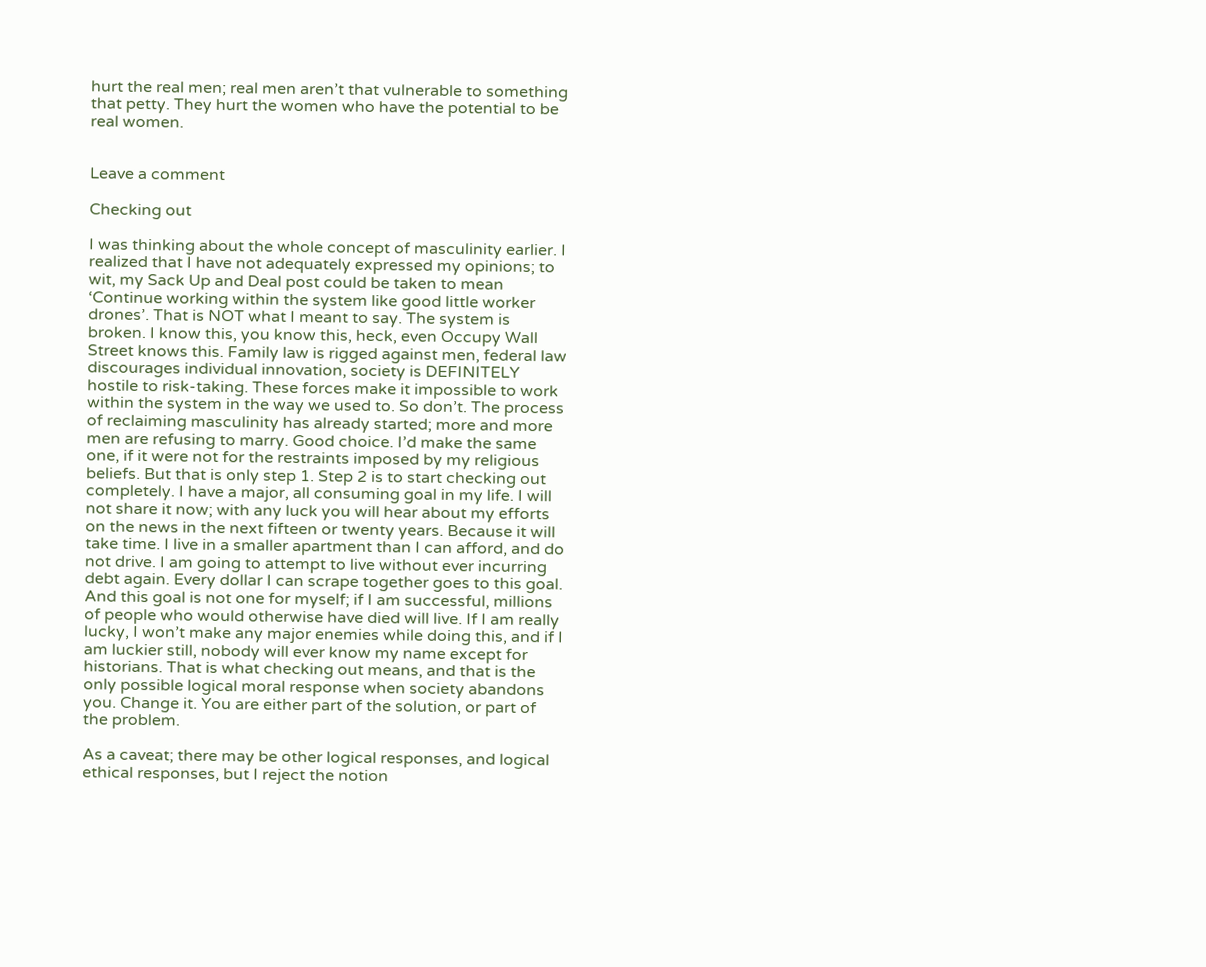hurt the real men; real men aren’t that vulnerable to something that petty. They hurt the women who have the potential to be real women.


Leave a comment

Checking out

I was thinking about the whole concept of masculinity earlier. I realized that I have not adequately expressed my opinions; to wit, my Sack Up and Deal post could be taken to mean ‘Continue working within the system like good little worker drones’. That is NOT what I meant to say. The system is broken. I know this, you know this, heck, even Occupy Wall Street knows this. Family law is rigged against men, federal law discourages individual innovation, society is DEFINITELY hostile to risk-taking. These forces make it impossible to work within the system in the way we used to. So don’t. The process of reclaiming masculinity has already started; more and more men are refusing to marry. Good choice. I’d make the same one, if it were not for the restraints imposed by my religious beliefs. But that is only step 1. Step 2 is to start checking out completely. I have a major, all consuming goal in my life. I will not share it now; with any luck you will hear about my efforts on the news in the next fifteen or twenty years. Because it will take time. I live in a smaller apartment than I can afford, and do not drive. I am going to attempt to live without ever incurring debt again. Every dollar I can scrape together goes to this goal. And this goal is not one for myself; if I am successful, millions of people who would otherwise have died will live. If I am really lucky, I won’t make any major enemies while doing this, and if I am luckier still, nobody will ever know my name except for historians. That is what checking out means, and that is the only possible logical moral response when society abandons you. Change it. You are either part of the solution, or part of the problem.

As a caveat; there may be other logical responses, and logical ethical responses, but I reject the notion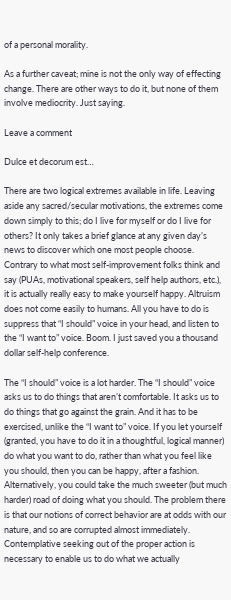of a personal morality.

As a further caveat; mine is not the only way of effecting change. There are other ways to do it, but none of them involve mediocrity. Just saying.

Leave a comment

Dulce et decorum est…

There are two logical extremes available in life. Leaving aside any sacred/secular motivations, the extremes come down simply to this; do I live for myself or do I live for others? It only takes a brief glance at any given day’s news to discover which one most people choose. Contrary to what most self-improvement folks think and say (PUAs, motivational speakers, self help authors, etc.), it is actually really easy to make yourself happy. Altruism does not come easily to humans. All you have to do is suppress that “I should” voice in your head, and listen to the “I want to” voice. Boom. I just saved you a thousand dollar self-help conference.

The “I should” voice is a lot harder. The “I should” voice asks us to do things that aren’t comfortable. It asks us to do things that go against the grain. And it has to be exercised, unlike the “I want to” voice. If you let yourself (granted, you have to do it in a thoughtful, logical manner) do what you want to do, rather than what you feel like you should, then you can be happy, after a fashion.  Alternatively, you could take the much sweeter (but much harder) road of doing what you should. The problem there is that our notions of correct behavior are at odds with our nature, and so are corrupted almost immediately. Contemplative seeking out of the proper action is necessary to enable us to do what we actually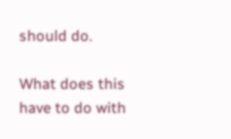should do.

What does this have to do with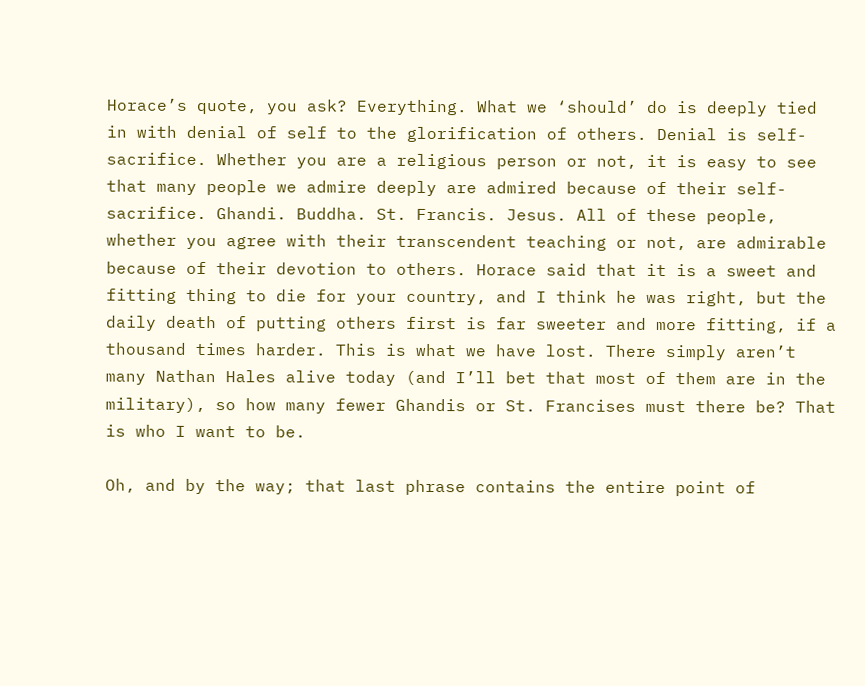Horace’s quote, you ask? Everything. What we ‘should’ do is deeply tied in with denial of self to the glorification of others. Denial is self-sacrifice. Whether you are a religious person or not, it is easy to see that many people we admire deeply are admired because of their self-sacrifice. Ghandi. Buddha. St. Francis. Jesus. All of these people, whether you agree with their transcendent teaching or not, are admirable because of their devotion to others. Horace said that it is a sweet and fitting thing to die for your country, and I think he was right, but the daily death of putting others first is far sweeter and more fitting, if a thousand times harder. This is what we have lost. There simply aren’t many Nathan Hales alive today (and I’ll bet that most of them are in the military), so how many fewer Ghandis or St. Francises must there be? That is who I want to be.

Oh, and by the way; that last phrase contains the entire point of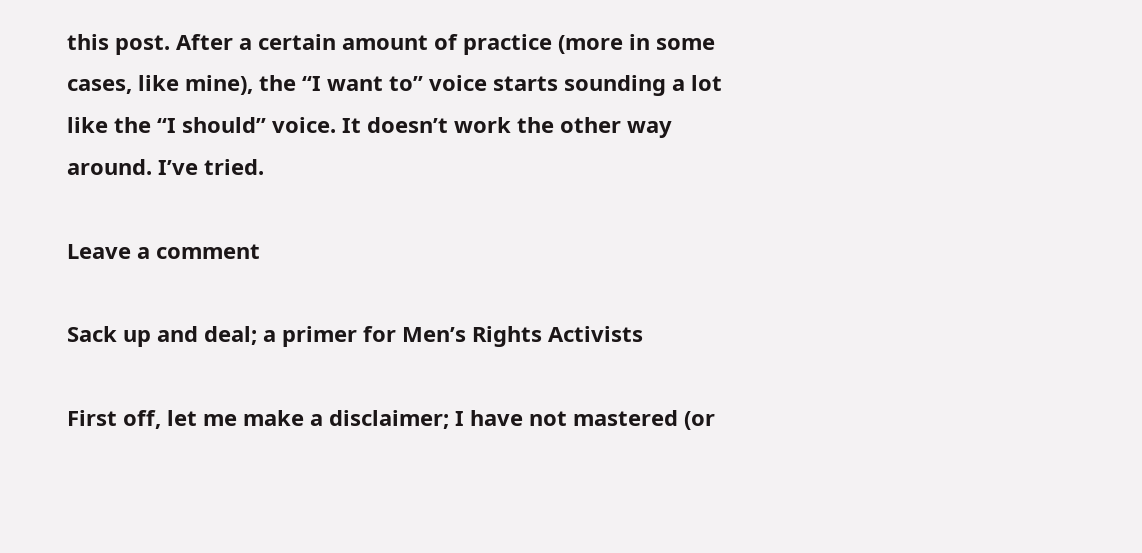this post. After a certain amount of practice (more in some cases, like mine), the “I want to” voice starts sounding a lot like the “I should” voice. It doesn’t work the other way around. I’ve tried.

Leave a comment

Sack up and deal; a primer for Men’s Rights Activists

First off, let me make a disclaimer; I have not mastered (or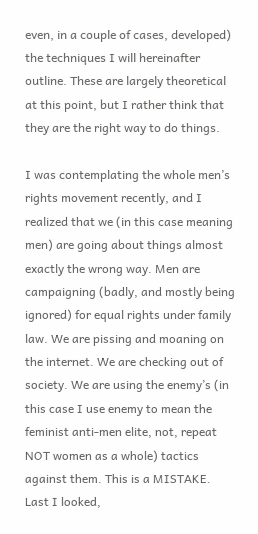even, in a couple of cases, developed) the techniques I will hereinafter outline. These are largely theoretical at this point, but I rather think that they are the right way to do things.

I was contemplating the whole men’s rights movement recently, and I realized that we (in this case meaning men) are going about things almost exactly the wrong way. Men are campaigning (badly, and mostly being ignored) for equal rights under family law. We are pissing and moaning on the internet. We are checking out of society. We are using the enemy’s (in this case I use enemy to mean the feminist anti-men elite, not, repeat NOT women as a whole) tactics against them. This is a MISTAKE. Last I looked,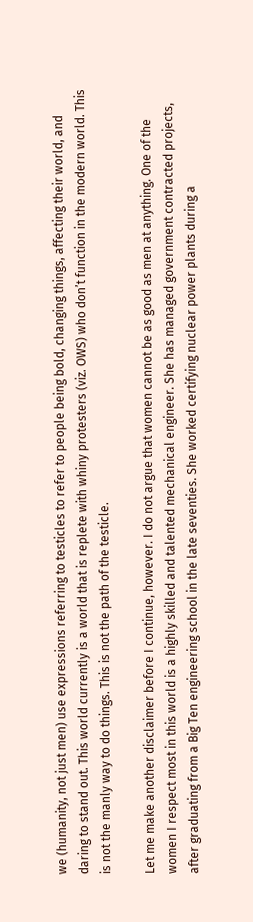we (humanity, not just men) use expressions referring to testicles to refer to people being bold, changing things, affecting their world, and daring to stand out. This world currently is a world that is replete with whiny protesters (viz. OWS) who don’t function in the modern world. This is not the manly way to do things. This is not the path of the testicle.

Let me make another disclaimer before I continue, however. I do not argue that women cannot be as good as men at anything. One of the women I respect most in this world is a highly skilled and talented mechanical engineer. She has managed government contracted projects, after graduating from a Big Ten engineering school in the late seventies. She worked certifying nuclear power plants during a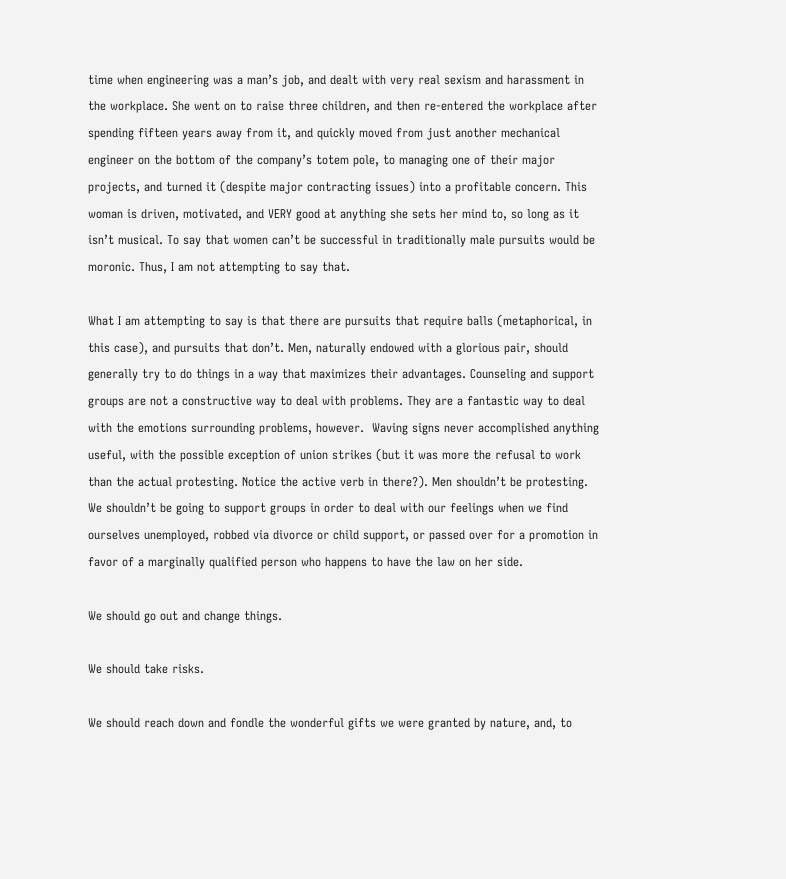time when engineering was a man’s job, and dealt with very real sexism and harassment in the workplace. She went on to raise three children, and then re-entered the workplace after spending fifteen years away from it, and quickly moved from just another mechanical engineer on the bottom of the company’s totem pole, to managing one of their major projects, and turned it (despite major contracting issues) into a profitable concern. This woman is driven, motivated, and VERY good at anything she sets her mind to, so long as it isn’t musical. To say that women can’t be successful in traditionally male pursuits would be moronic. Thus, I am not attempting to say that.

What I am attempting to say is that there are pursuits that require balls (metaphorical, in this case), and pursuits that don’t. Men, naturally endowed with a glorious pair, should generally try to do things in a way that maximizes their advantages. Counseling and support groups are not a constructive way to deal with problems. They are a fantastic way to deal with the emotions surrounding problems, however.  Waving signs never accomplished anything useful, with the possible exception of union strikes (but it was more the refusal to work than the actual protesting. Notice the active verb in there?). Men shouldn’t be protesting. We shouldn’t be going to support groups in order to deal with our feelings when we find ourselves unemployed, robbed via divorce or child support, or passed over for a promotion in favor of a marginally qualified person who happens to have the law on her side.

We should go out and change things.

We should take risks.

We should reach down and fondle the wonderful gifts we were granted by nature, and, to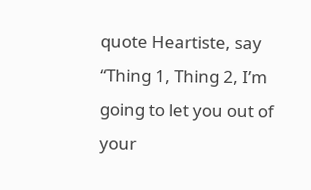quote Heartiste, say “Thing 1, Thing 2, I’m going to let you out of your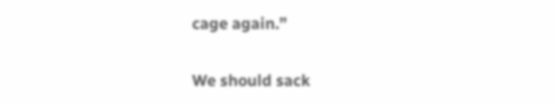cage again.”

We should sack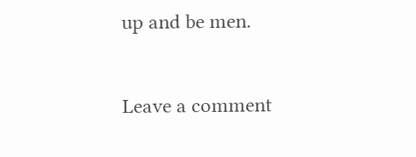up and be men.

Leave a comment